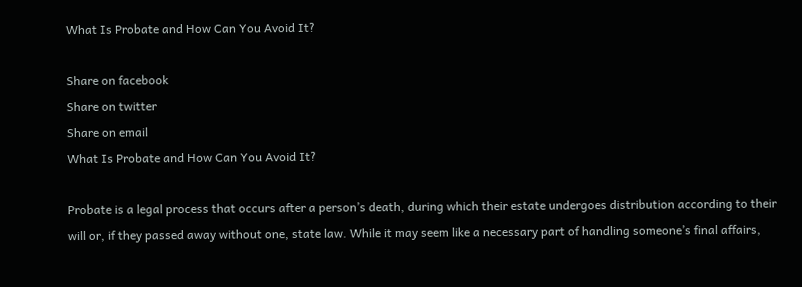What Is Probate and How Can You Avoid It?

Share on facebook
Share on twitter
Share on email
What Is Probate and How Can You Avoid It?

Probate is a legal process that occurs after a person’s death, during which their estate undergoes distribution according to their will or, if they passed away without one, state law. While it may seem like a necessary part of handling someone’s final affairs,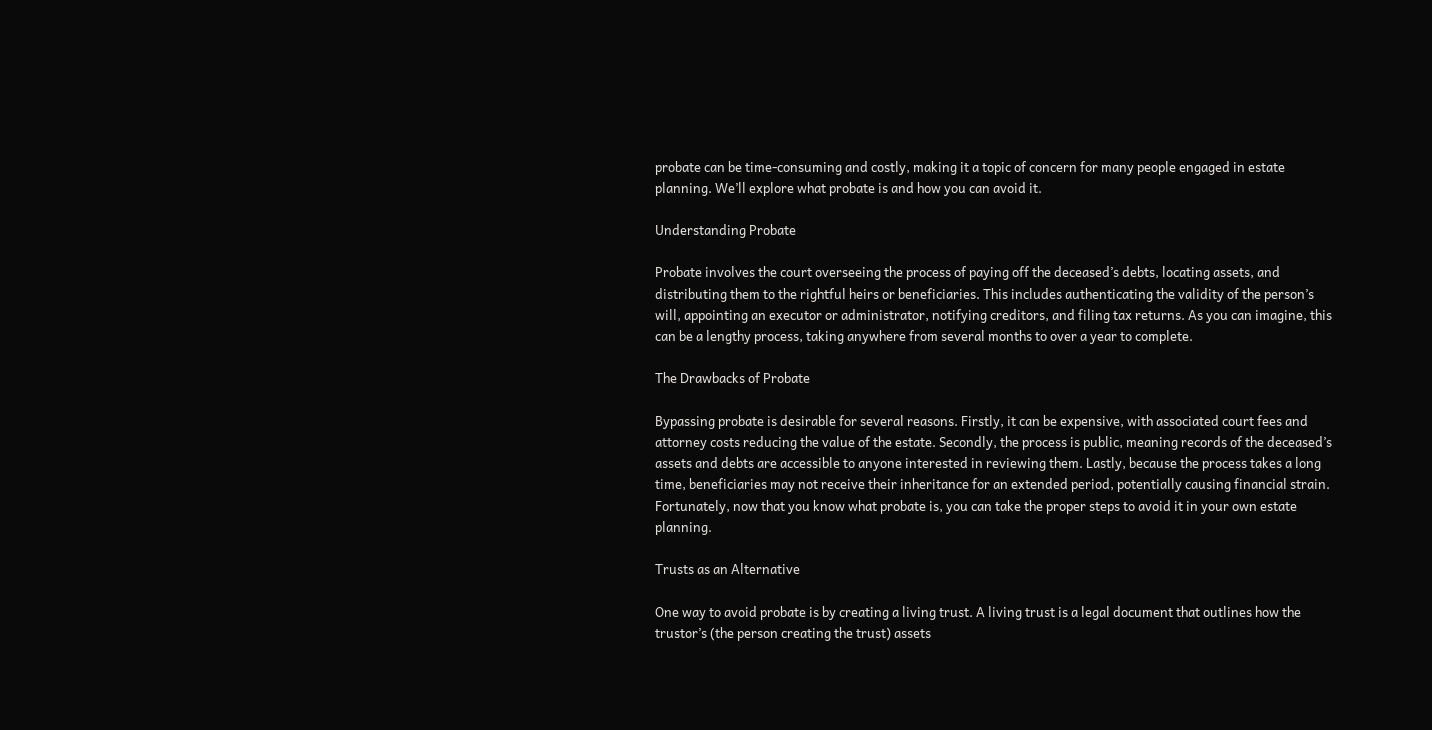probate can be time-consuming and costly, making it a topic of concern for many people engaged in estate planning. We’ll explore what probate is and how you can avoid it.

Understanding Probate

Probate involves the court overseeing the process of paying off the deceased’s debts, locating assets, and distributing them to the rightful heirs or beneficiaries. This includes authenticating the validity of the person’s will, appointing an executor or administrator, notifying creditors, and filing tax returns. As you can imagine, this can be a lengthy process, taking anywhere from several months to over a year to complete.

The Drawbacks of Probate

Bypassing probate is desirable for several reasons. Firstly, it can be expensive, with associated court fees and attorney costs reducing the value of the estate. Secondly, the process is public, meaning records of the deceased’s assets and debts are accessible to anyone interested in reviewing them. Lastly, because the process takes a long time, beneficiaries may not receive their inheritance for an extended period, potentially causing financial strain. Fortunately, now that you know what probate is, you can take the proper steps to avoid it in your own estate planning.

Trusts as an Alternative

One way to avoid probate is by creating a living trust. A living trust is a legal document that outlines how the trustor’s (the person creating the trust) assets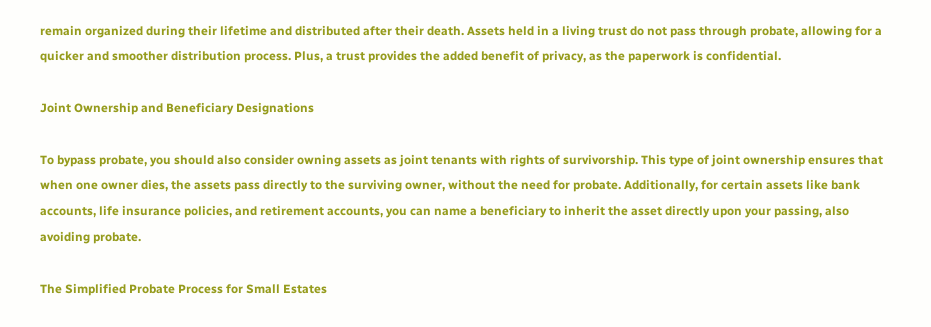remain organized during their lifetime and distributed after their death. Assets held in a living trust do not pass through probate, allowing for a quicker and smoother distribution process. Plus, a trust provides the added benefit of privacy, as the paperwork is confidential.

Joint Ownership and Beneficiary Designations

To bypass probate, you should also consider owning assets as joint tenants with rights of survivorship. This type of joint ownership ensures that when one owner dies, the assets pass directly to the surviving owner, without the need for probate. Additionally, for certain assets like bank accounts, life insurance policies, and retirement accounts, you can name a beneficiary to inherit the asset directly upon your passing, also avoiding probate.

The Simplified Probate Process for Small Estates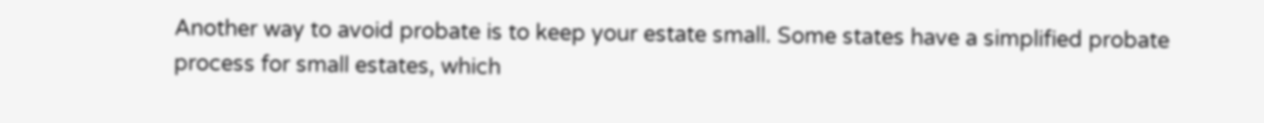Another way to avoid probate is to keep your estate small. Some states have a simplified probate process for small estates, which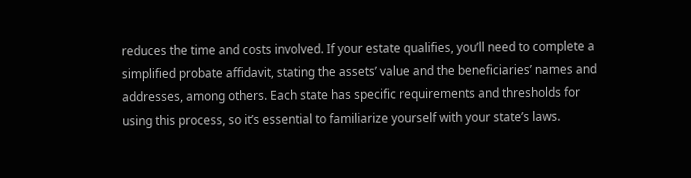reduces the time and costs involved. If your estate qualifies, you’ll need to complete a simplified probate affidavit, stating the assets’ value and the beneficiaries’ names and addresses, among others. Each state has specific requirements and thresholds for using this process, so it’s essential to familiarize yourself with your state’s laws.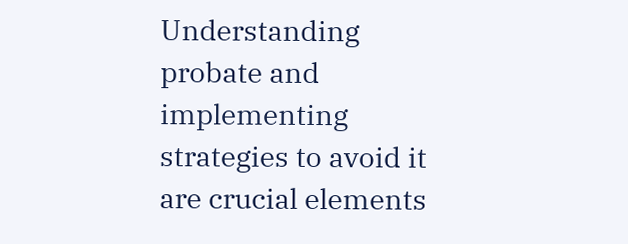Understanding probate and implementing strategies to avoid it are crucial elements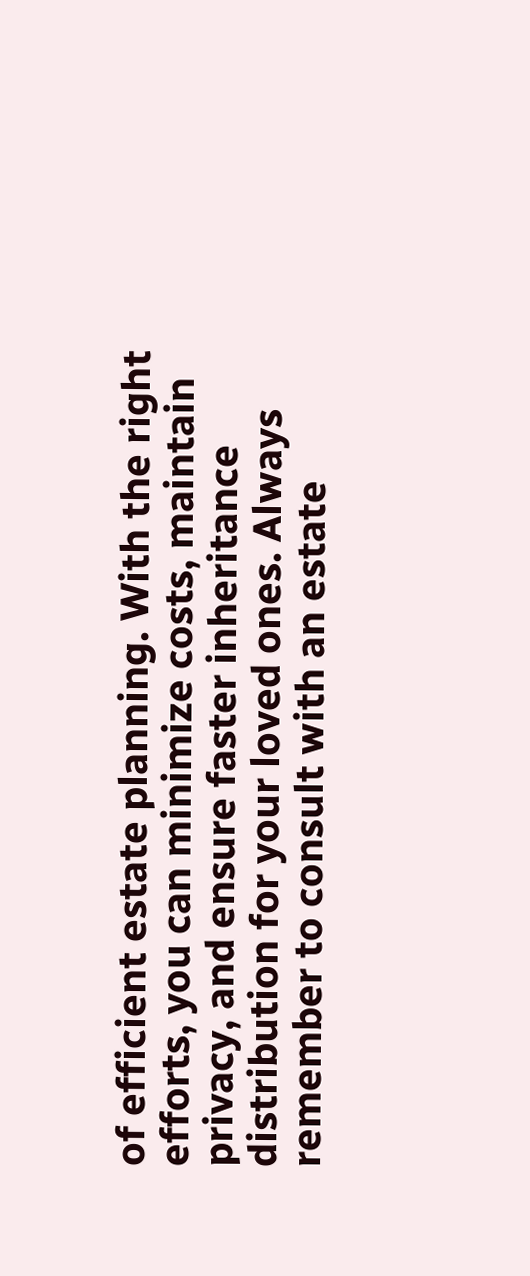of efficient estate planning. With the right efforts, you can minimize costs, maintain privacy, and ensure faster inheritance distribution for your loved ones. Always remember to consult with an estate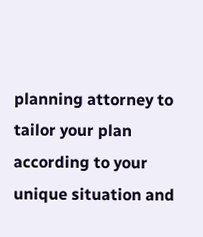planning attorney to tailor your plan according to your unique situation and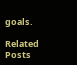goals.

Related Posts